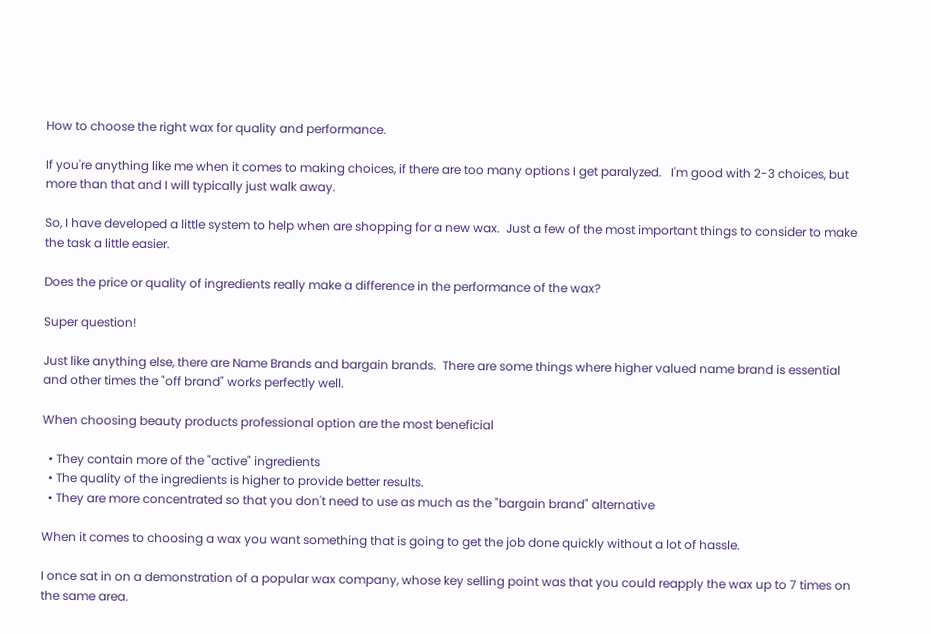How to choose the right wax for quality and performance.

If you're anything like me when it comes to making choices, if there are too many options I get paralyzed.   I'm good with 2-3 choices, but more than that and I will typically just walk away.

So, I have developed a little system to help when are shopping for a new wax.  Just a few of the most important things to consider to make the task a little easier.

Does the price or quality of ingredients really make a difference in the performance of the wax?

Super question!

Just like anything else, there are Name Brands and bargain brands.  There are some things where higher valued name brand is essential and other times the "off brand" works perfectly well.

When choosing beauty products professional option are the most beneficial

  • They contain more of the "active" ingredients
  • The quality of the ingredients is higher to provide better results.
  • They are more concentrated so that you don't need to use as much as the "bargain brand" alternative

When it comes to choosing a wax you want something that is going to get the job done quickly without a lot of hassle.

I once sat in on a demonstration of a popular wax company, whose key selling point was that you could reapply the wax up to 7 times on the same area.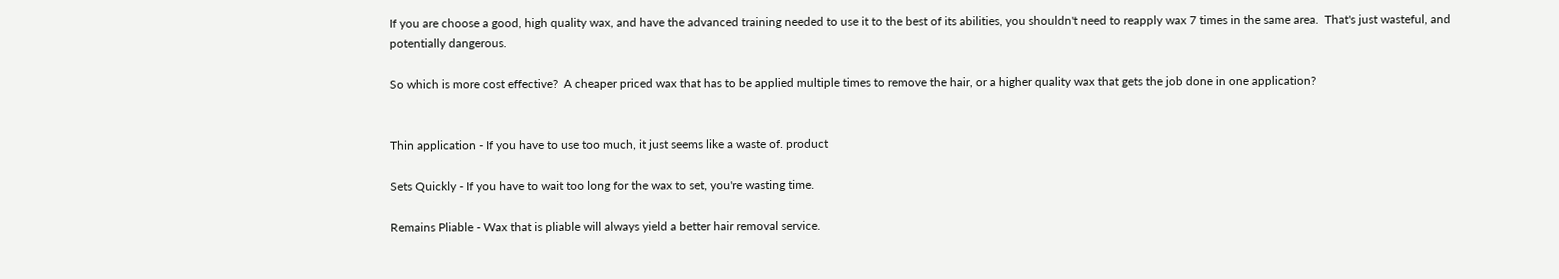If you are choose a good, high quality wax, and have the advanced training needed to use it to the best of its abilities, you shouldn't need to reapply wax 7 times in the same area.  That's just wasteful, and potentially dangerous.

So which is more cost effective?  A cheaper priced wax that has to be applied multiple times to remove the hair, or a higher quality wax that gets the job done in one application?


Thin application - If you have to use too much, it just seems like a waste of. product

Sets Quickly - If you have to wait too long for the wax to set, you're wasting time.

Remains Pliable - Wax that is pliable will always yield a better hair removal service.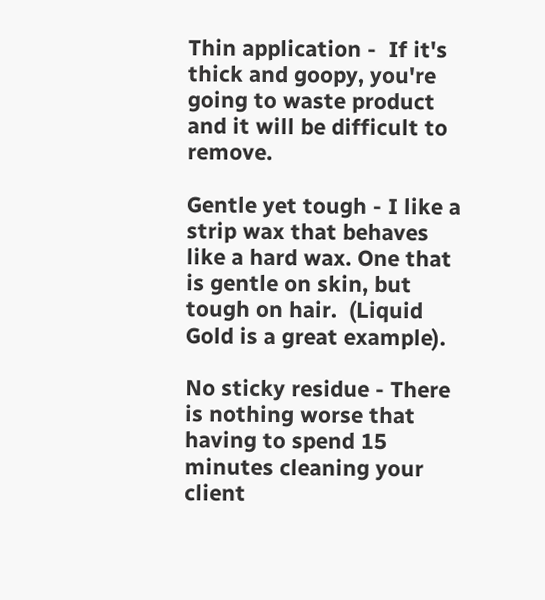Thin application -  If it's thick and goopy, you're going to waste product and it will be difficult to remove.

Gentle yet tough - I like a strip wax that behaves like a hard wax. One that is gentle on skin, but tough on hair.  (Liquid Gold is a great example).

No sticky residue - There is nothing worse that having to spend 15 minutes cleaning your client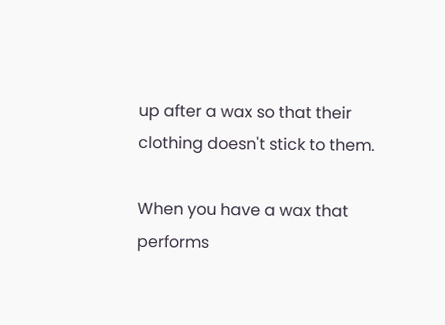up after a wax so that their clothing doesn't stick to them.

When you have a wax that performs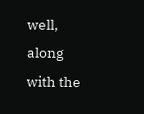well, along with the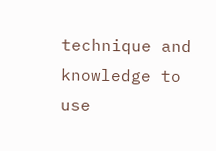technique and knowledge to use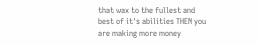that wax to the fullest and best of it's abilities THEN you are making more money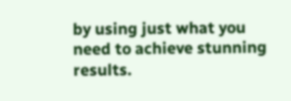by using just what you need to achieve stunning results.